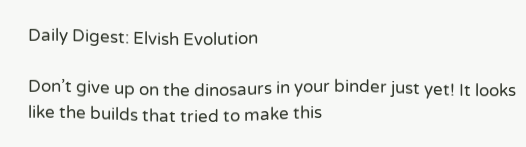Daily Digest: Elvish Evolution

Don’t give up on the dinosaurs in your binder just yet! It looks like the builds that tried to make this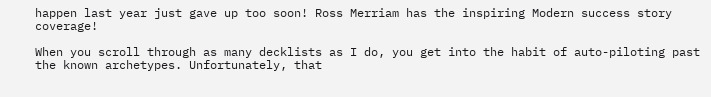happen last year just gave up too soon! Ross Merriam has the inspiring Modern success story coverage!

When you scroll through as many decklists as I do, you get into the habit of auto-piloting past the known archetypes. Unfortunately, that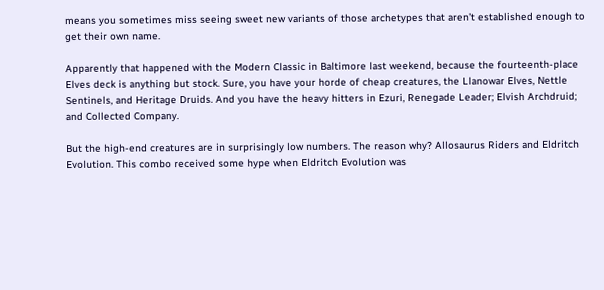means you sometimes miss seeing sweet new variants of those archetypes that aren’t established enough to get their own name.

Apparently that happened with the Modern Classic in Baltimore last weekend, because the fourteenth-place Elves deck is anything but stock. Sure, you have your horde of cheap creatures, the Llanowar Elves, Nettle Sentinels, and Heritage Druids. And you have the heavy hitters in Ezuri, Renegade Leader; Elvish Archdruid; and Collected Company.

But the high-end creatures are in surprisingly low numbers. The reason why? Allosaurus Riders and Eldritch Evolution. This combo received some hype when Eldritch Evolution was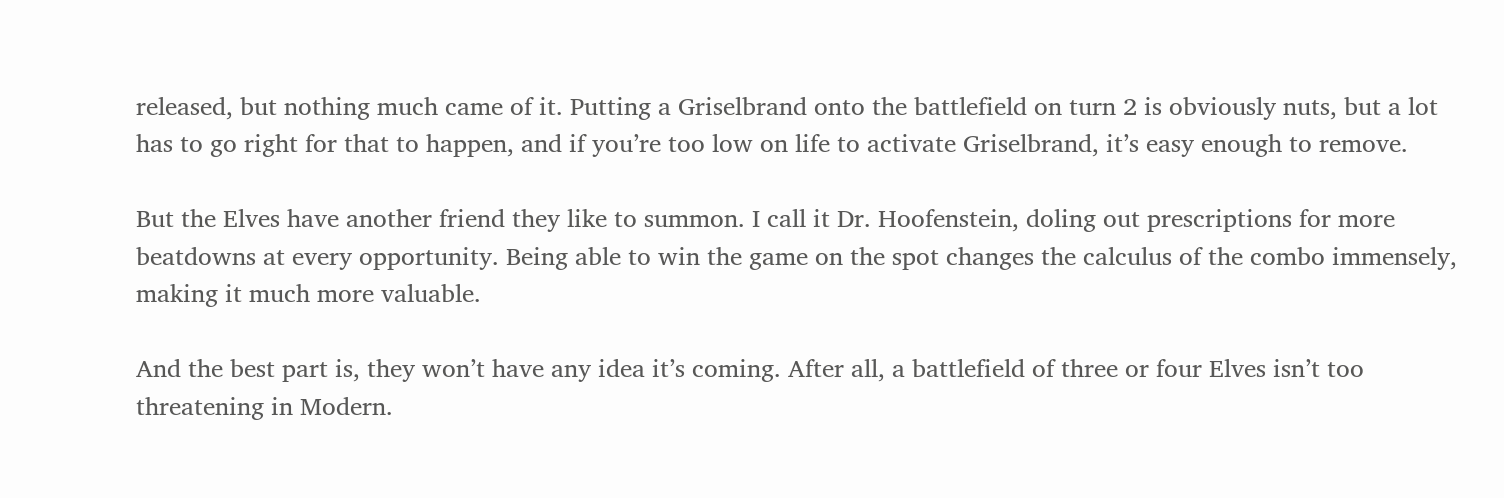released, but nothing much came of it. Putting a Griselbrand onto the battlefield on turn 2 is obviously nuts, but a lot has to go right for that to happen, and if you’re too low on life to activate Griselbrand, it’s easy enough to remove.

But the Elves have another friend they like to summon. I call it Dr. Hoofenstein, doling out prescriptions for more beatdowns at every opportunity. Being able to win the game on the spot changes the calculus of the combo immensely, making it much more valuable.

And the best part is, they won’t have any idea it’s coming. After all, a battlefield of three or four Elves isn’t too threatening in Modern.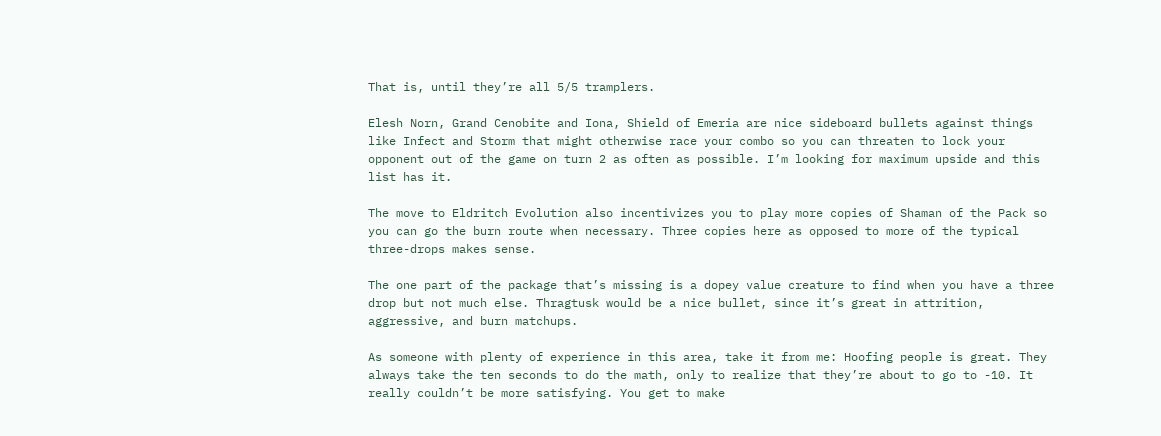That is, until they’re all 5/5 tramplers.

Elesh Norn, Grand Cenobite and Iona, Shield of Emeria are nice sideboard bullets against things like Infect and Storm that might otherwise race your combo so you can threaten to lock your opponent out of the game on turn 2 as often as possible. I’m looking for maximum upside and this list has it.

The move to Eldritch Evolution also incentivizes you to play more copies of Shaman of the Pack so you can go the burn route when necessary. Three copies here as opposed to more of the typical three-drops makes sense.

The one part of the package that’s missing is a dopey value creature to find when you have a three drop but not much else. Thragtusk would be a nice bullet, since it’s great in attrition, aggressive, and burn matchups.

As someone with plenty of experience in this area, take it from me: Hoofing people is great. They always take the ten seconds to do the math, only to realize that they’re about to go to -10. It really couldn’t be more satisfying. You get to make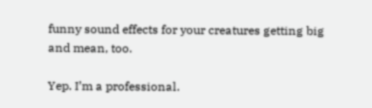funny sound effects for your creatures getting big and mean, too.

Yep. I’m a professional.